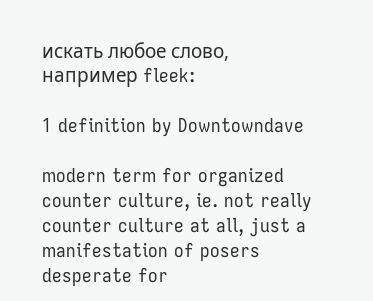искать любое слово, например fleek:

1 definition by Downtowndave

modern term for organized counter culture, ie. not really counter culture at all, just a manifestation of posers desperate for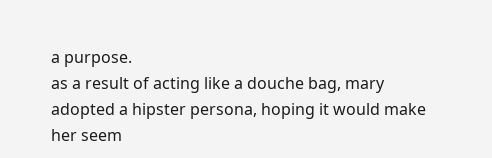a purpose.
as a result of acting like a douche bag, mary adopted a hipster persona, hoping it would make her seem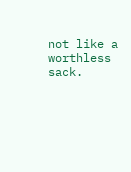not like a worthless sack.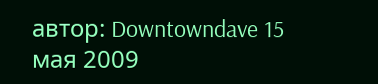автор: Downtowndave 15 мая 2009